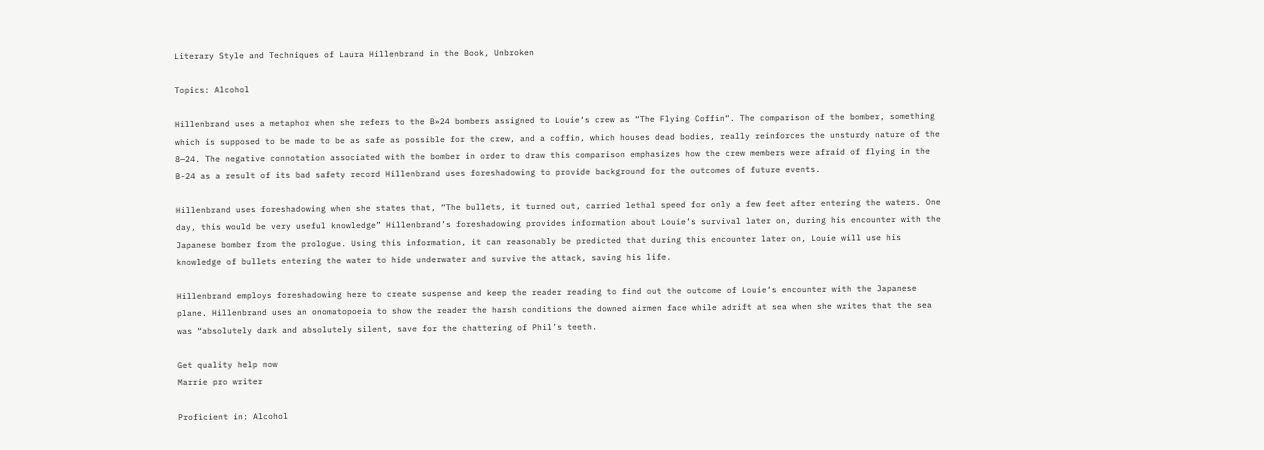Literary Style and Techniques of Laura Hillenbrand in the Book, Unbroken

Topics: Alcohol

Hillenbrand uses a metaphor when she refers to the B»24 bombers assigned to Louie‘s crew as “The Flying Coffin“. The comparison of the bomber, something which is supposed to be made to be as safe as possible for the crew, and a coffin, which houses dead bodies, really reinforces the unsturdy nature of the 8—24. The negative connotation associated with the bomber in order to draw this comparison emphasizes how the crew members were afraid of flying in the B-24 as a result of its bad safety record Hillenbrand uses foreshadowing to provide background for the outcomes of future events.

Hillenbrand uses foreshadowing when she states that, “The bullets, it turned out, carried lethal speed for only a few feet after entering the waters. One day, this would be very useful knowledge” Hillenbrand’s foreshadowing provides information about Louie’s survival later on, during his encounter with the Japanese bomber from the prologue. Using this information, it can reasonably be predicted that during this encounter later on, Louie will use his knowledge of bullets entering the water to hide underwater and survive the attack, saving his life.

Hillenbrand employs foreshadowing here to create suspense and keep the reader reading to find out the outcome of Louie‘s encounter with the Japanese plane. Hillenbrand uses an onomatopoeia to show the reader the harsh conditions the downed airmen face while adrift at sea when she writes that the sea was “absolutely dark and absolutely silent, save for the chattering of Phil’s teeth.

Get quality help now
Marrie pro writer

Proficient in: Alcohol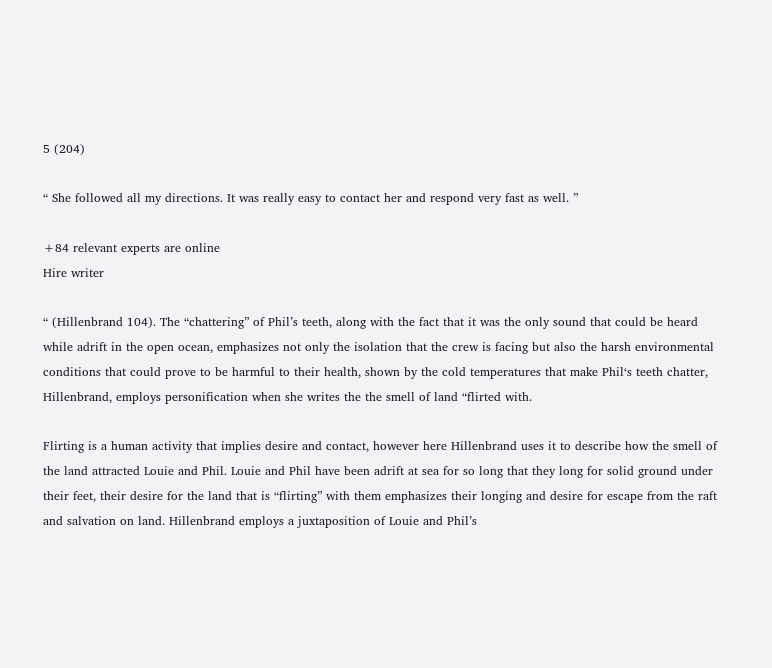5 (204)

“ She followed all my directions. It was really easy to contact her and respond very fast as well. ”

+84 relevant experts are online
Hire writer

“ (Hillenbrand 104). The “chattering” of Phil’s teeth, along with the fact that it was the only sound that could be heard while adrift in the open ocean, emphasizes not only the isolation that the crew is facing but also the harsh environmental conditions that could prove to be harmful to their health, shown by the cold temperatures that make Phil‘s teeth chatter, Hillenbrand, employs personification when she writes the the smell of land “flirted with.

Flirting is a human activity that implies desire and contact, however here Hillenbrand uses it to describe how the smell of the land attracted Louie and Phil. Louie and Phil have been adrift at sea for so long that they long for solid ground under their feet, their desire for the land that is “flirting” with them emphasizes their longing and desire for escape from the raft and salvation on land. Hillenbrand employs a juxtaposition of Louie and Phil’s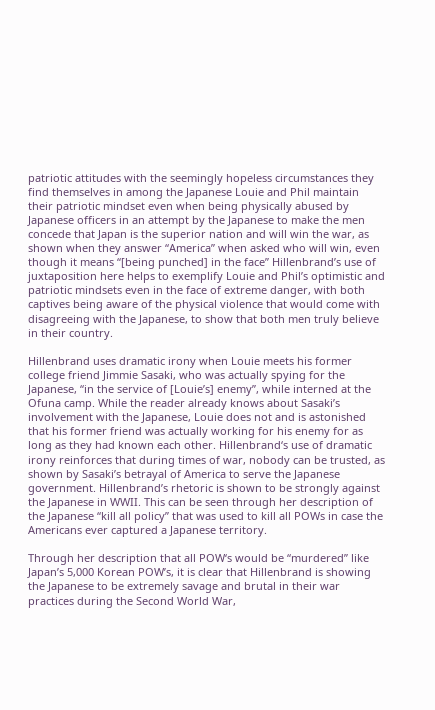patriotic attitudes with the seemingly hopeless circumstances they find themselves in among the Japanese Louie and Phil maintain their patriotic mindset even when being physically abused by Japanese officers in an attempt by the Japanese to make the men concede that Japan is the superior nation and will win the war, as shown when they answer “America” when asked who will win, even though it means “[being punched] in the face” Hillenbrand’s use of juxtaposition here helps to exemplify Louie and Phil’s optimistic and patriotic mindsets even in the face of extreme danger, with both captives being aware of the physical violence that would come with disagreeing with the Japanese, to show that both men truly believe in their country.

Hillenbrand uses dramatic irony when Louie meets his former college friend Jimmie Sasaki, who was actually spying for the Japanese, “in the service of [Louie’s] enemy”, while interned at the Ofuna camp. While the reader already knows about Sasaki’s involvement with the Japanese, Louie does not and is astonished that his former friend was actually working for his enemy for as long as they had known each other. Hillenbrand‘s use of dramatic irony reinforces that during times of war, nobody can be trusted, as shown by Sasaki’s betrayal of America to serve the Japanese government. Hillenbrand’s rhetoric is shown to be strongly against the Japanese in WWII. This can be seen through her description of the Japanese “kill all policy” that was used to kill all POWs in case the Americans ever captured a Japanese territory.

Through her description that all POW‘s would be “murdered” like Japan’s 5,000 Korean POW’s, it is clear that Hillenbrand is showing the Japanese to be extremely savage and brutal in their war practices during the Second World War,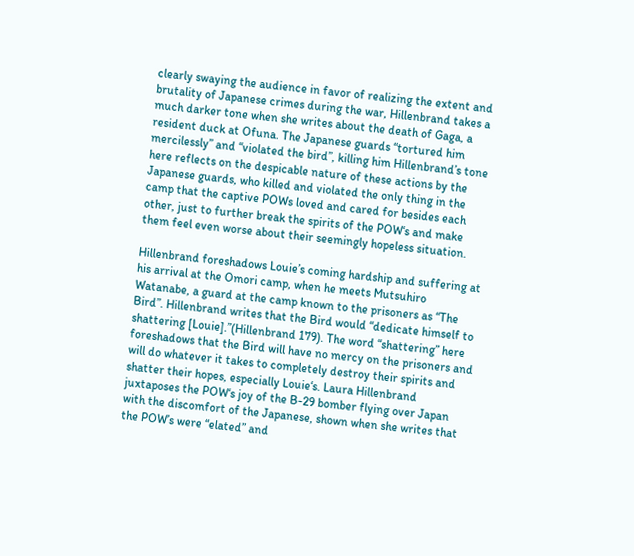clearly swaying the audience in favor of realizing the extent and brutality of Japanese crimes during the war, Hillenbrand takes a much darker tone when she writes about the death of Gaga, a resident duck at Ofuna. The Japanese guards “tortured him mercilessly” and “violated the bird”, killing him Hillenbrand’s tone here reflects on the despicable nature of these actions by the Japanese guards, who killed and violated the only thing in the camp that the captive POWs loved and cared for besides each other, just to further break the spirits of the POW‘s and make them feel even worse about their seemingly hopeless situation.

Hillenbrand foreshadows Louie’s coming hardship and suffering at his arrival at the Omori camp, when he meets Mutsuhiro Watanabe, a guard at the camp known to the prisoners as “The Bird”. Hillenbrand writes that the Bird would “dedicate himself to shattering [Louie].”(Hillenbrand 179). The word “shattering” here foreshadows that the Bird will have no mercy on the prisoners and will do whatever it takes to completely destroy their spirits and shatter their hopes, especially Louie‘s. Laura Hillenbrand juxtaposes the POW‘s joy of the B-29 bomber flying over Japan with the discomfort of the Japanese, shown when she writes that the POW’s were “elated” and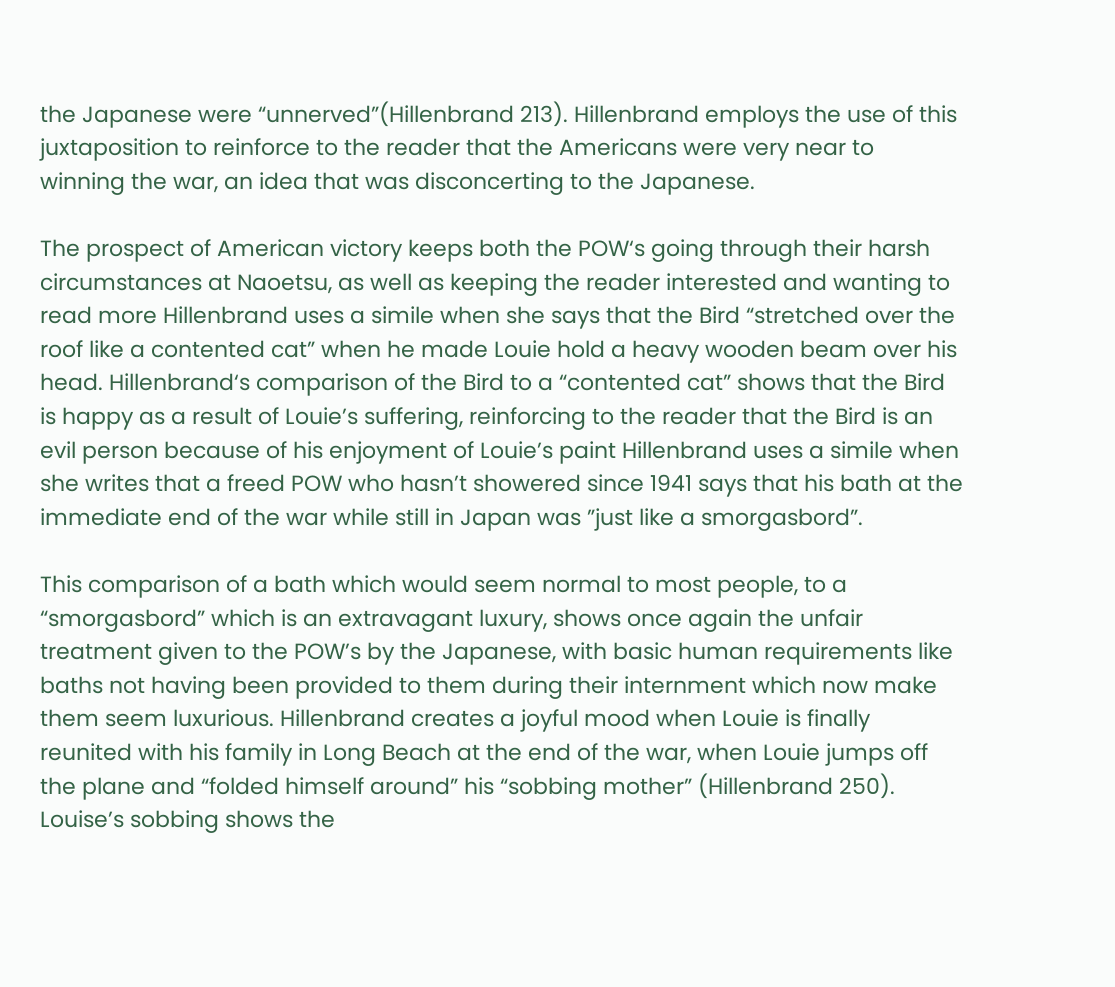the Japanese were “unnerved”(Hillenbrand 213). Hillenbrand employs the use of this juxtaposition to reinforce to the reader that the Americans were very near to winning the war, an idea that was disconcerting to the Japanese.

The prospect of American victory keeps both the POW‘s going through their harsh circumstances at Naoetsu, as well as keeping the reader interested and wanting to read more Hillenbrand uses a simile when she says that the Bird “stretched over the roof like a contented cat” when he made Louie hold a heavy wooden beam over his head. Hillenbrand‘s comparison of the Bird to a “contented cat” shows that the Bird is happy as a result of Louie’s suffering, reinforcing to the reader that the Bird is an evil person because of his enjoyment of Louie’s paint Hillenbrand uses a simile when she writes that a freed POW who hasn’t showered since 1941 says that his bath at the immediate end of the war while still in Japan was ”just like a smorgasbord”.

This comparison of a bath which would seem normal to most people, to a “smorgasbord” which is an extravagant luxury, shows once again the unfair treatment given to the POW’s by the Japanese, with basic human requirements like baths not having been provided to them during their internment which now make them seem luxurious. Hillenbrand creates a joyful mood when Louie is finally reunited with his family in Long Beach at the end of the war, when Louie jumps off the plane and “folded himself around” his “sobbing mother” (Hillenbrand 250). Louise’s sobbing shows the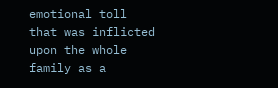emotional toll that was inflicted upon the whole family as a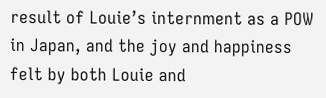result of Louie’s internment as a POW in Japan, and the joy and happiness felt by both Louie and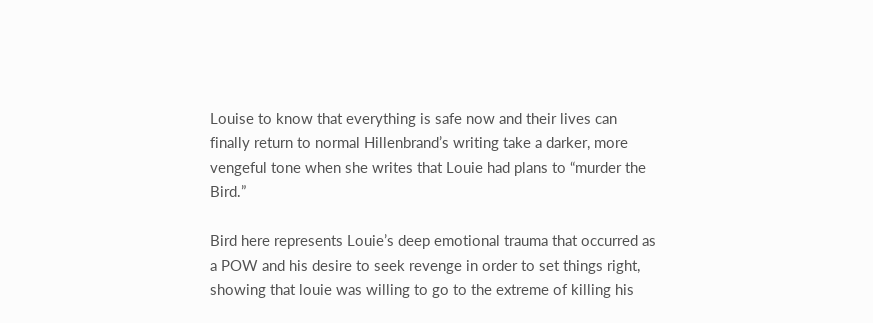Louise to know that everything is safe now and their lives can finally return to normal Hillenbrand’s writing take a darker, more vengeful tone when she writes that Louie had plans to “murder the Bird.”

Bird here represents Louie’s deep emotional trauma that occurred as a POW and his desire to seek revenge in order to set things right, showing that louie was willing to go to the extreme of killing his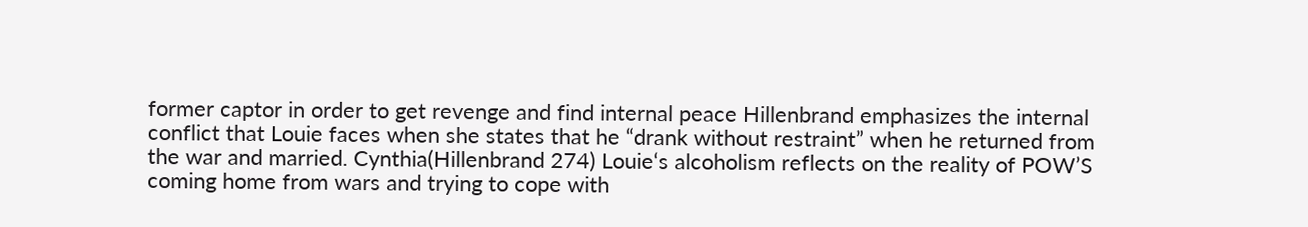former captor in order to get revenge and find internal peace Hillenbrand emphasizes the internal conflict that Louie faces when she states that he “drank without restraint” when he returned from the war and married. Cynthia(Hillenbrand 274) Louie‘s alcoholism reflects on the reality of POW’S coming home from wars and trying to cope with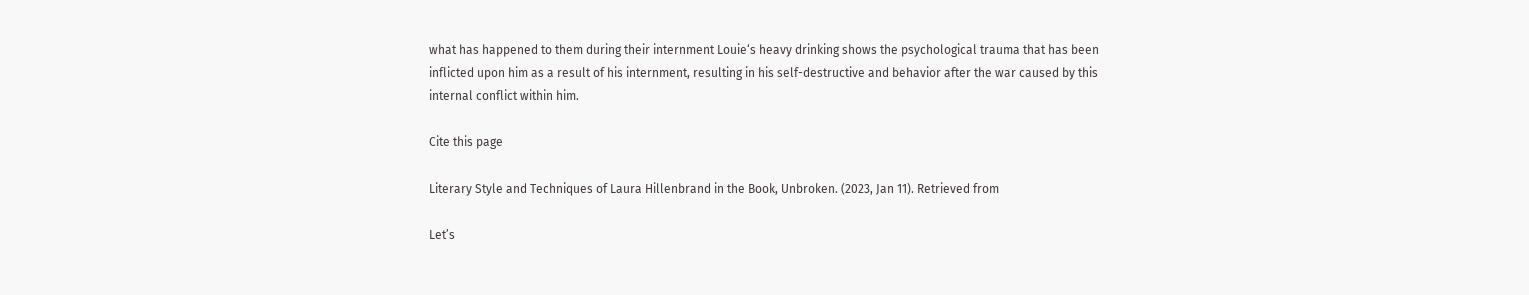what has happened to them during their internment Louie‘s heavy drinking shows the psychological trauma that has been inflicted upon him as a result of his internment, resulting in his self-destructive and behavior after the war caused by this internal conflict within him.

Cite this page

Literary Style and Techniques of Laura Hillenbrand in the Book, Unbroken. (2023, Jan 11). Retrieved from

Let’s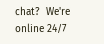chat?  We're online 24/7